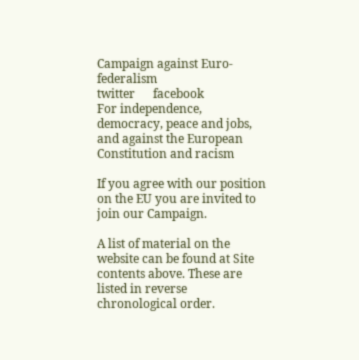Campaign against Euro-federalism                             twitter      facebook
For independence, democracy, peace and jobs, and against the European Constitution and racism

If you agree with our position on the EU you are invited to join our Campaign.

A list of material on the website can be found at Site contents above. These are listed in reverse chronological order.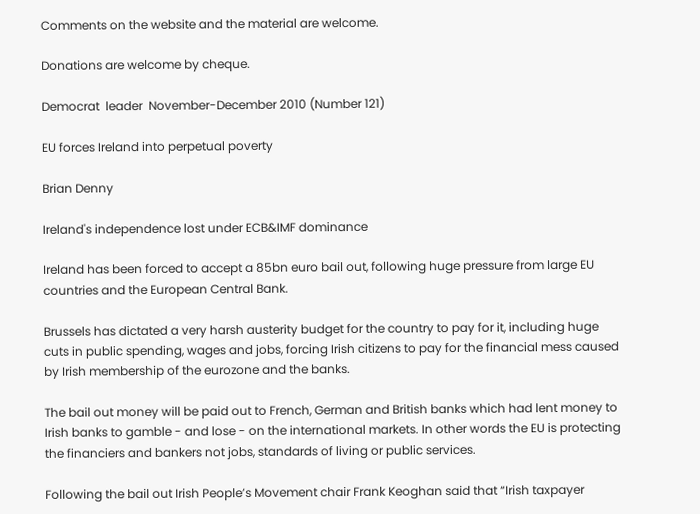Comments on the website and the material are welcome.

Donations are welcome by cheque.

Democrat  leader  November-December 2010 (Number 121)

EU forces Ireland into perpetual poverty

Brian Denny

Ireland's independence lost under ECB&IMF dominance

Ireland has been forced to accept a 85bn euro bail out, following huge pressure from large EU countries and the European Central Bank.

Brussels has dictated a very harsh austerity budget for the country to pay for it, including huge cuts in public spending, wages and jobs, forcing Irish citizens to pay for the financial mess caused by Irish membership of the eurozone and the banks.

The bail out money will be paid out to French, German and British banks which had lent money to Irish banks to gamble - and lose - on the international markets. In other words the EU is protecting the financiers and bankers not jobs, standards of living or public services.

Following the bail out Irish People’s Movement chair Frank Keoghan said that “Irish taxpayer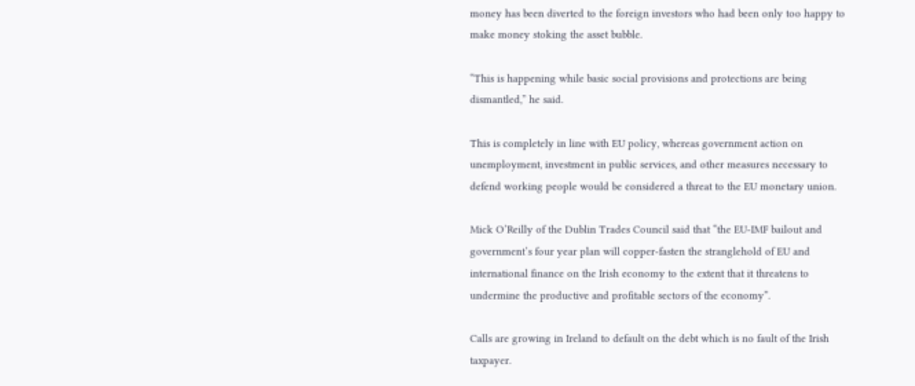money has been diverted to the foreign investors who had been only too happy to make money stoking the asset bubble.

“This is happening while basic social provisions and protections are being dismantled,” he said.

This is completely in line with EU policy, whereas government action on unemployment, investment in public services, and other measures necessary to defend working people would be considered a threat to the EU monetary union.

Mick O’Reilly of the Dublin Trades Council said that “the EU-IMF bailout and government’s four year plan will copper-fasten the stranglehold of EU and international finance on the Irish economy to the extent that it threatens to undermine the productive and profitable sectors of the economy”.

Calls are growing in Ireland to default on the debt which is no fault of the Irish taxpayer.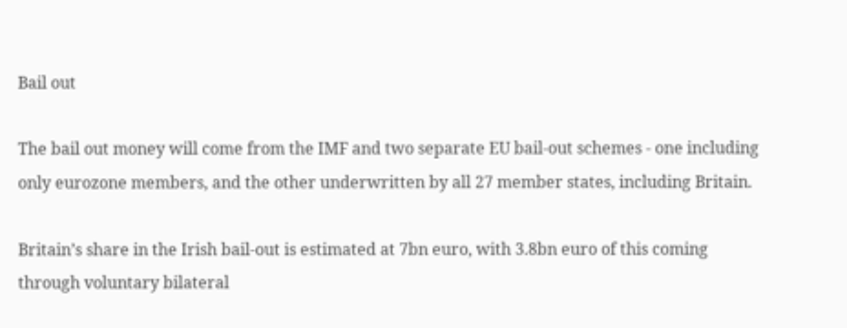Bail out

The bail out money will come from the IMF and two separate EU bail-out schemes - one including only eurozone members, and the other underwritten by all 27 member states, including Britain.

Britain’s share in the Irish bail-out is estimated at 7bn euro, with 3.8bn euro of this coming through voluntary bilateral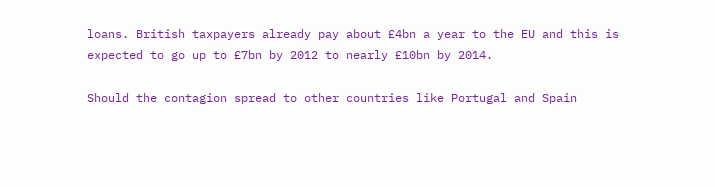loans. British taxpayers already pay about £4bn a year to the EU and this is expected to go up to £7bn by 2012 to nearly £10bn by 2014.

Should the contagion spread to other countries like Portugal and Spain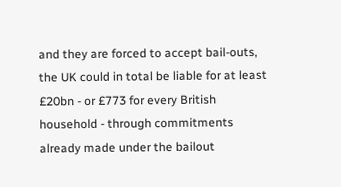and they are forced to accept bail-outs, the UK could in total be liable for at least £20bn - or £773 for every British household - through commitments already made under the bailout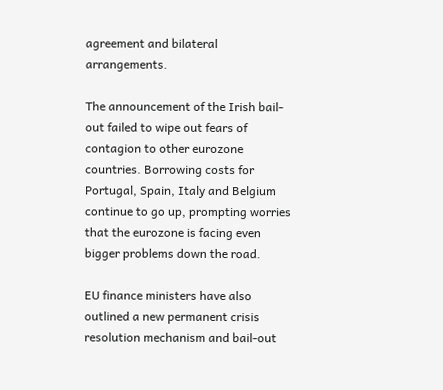agreement and bilateral arrangements.

The announcement of the Irish bail-out failed to wipe out fears of contagion to other eurozone countries. Borrowing costs for Portugal, Spain, Italy and Belgium continue to go up, prompting worries that the eurozone is facing even bigger problems down the road.

EU finance ministers have also outlined a new permanent crisis resolution mechanism and bail-out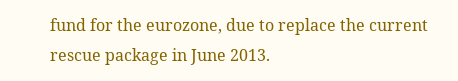fund for the eurozone, due to replace the current rescue package in June 2013.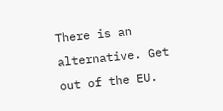There is an alternative. Get out of the EU.